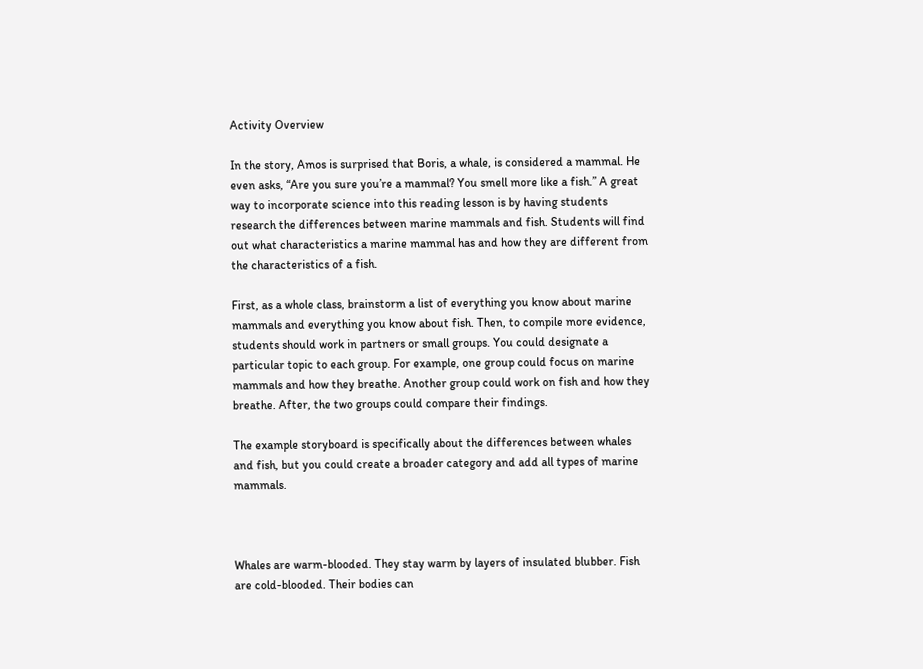Activity Overview

In the story, Amos is surprised that Boris, a whale, is considered a mammal. He even asks, “Are you sure you’re a mammal? You smell more like a fish.” A great way to incorporate science into this reading lesson is by having students research the differences between marine mammals and fish. Students will find out what characteristics a marine mammal has and how they are different from the characteristics of a fish.

First, as a whole class, brainstorm a list of everything you know about marine mammals and everything you know about fish. Then, to compile more evidence, students should work in partners or small groups. You could designate a particular topic to each group. For example, one group could focus on marine mammals and how they breathe. Another group could work on fish and how they breathe. After, the two groups could compare their findings.

The example storyboard is specifically about the differences between whales and fish, but you could create a broader category and add all types of marine mammals.



Whales are warm-blooded. They stay warm by layers of insulated blubber. Fish are cold-blooded. Their bodies can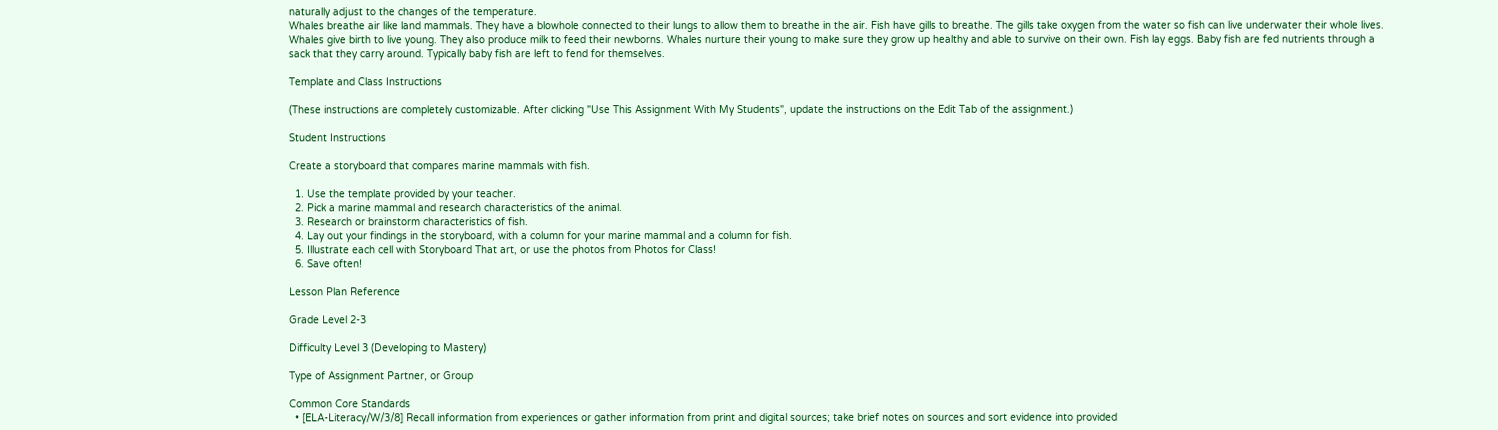naturally adjust to the changes of the temperature.
Whales breathe air like land mammals. They have a blowhole connected to their lungs to allow them to breathe in the air. Fish have gills to breathe. The gills take oxygen from the water so fish can live underwater their whole lives.
Whales give birth to live young. They also produce milk to feed their newborns. Whales nurture their young to make sure they grow up healthy and able to survive on their own. Fish lay eggs. Baby fish are fed nutrients through a sack that they carry around. Typically baby fish are left to fend for themselves.

Template and Class Instructions

(These instructions are completely customizable. After clicking "Use This Assignment With My Students", update the instructions on the Edit Tab of the assignment.)

Student Instructions

Create a storyboard that compares marine mammals with fish.

  1. Use the template provided by your teacher.
  2. Pick a marine mammal and research characteristics of the animal.
  3. Research or brainstorm characteristics of fish.
  4. Lay out your findings in the storyboard, with a column for your marine mammal and a column for fish.
  5. Illustrate each cell with Storyboard That art, or use the photos from Photos for Class!
  6. Save often!

Lesson Plan Reference

Grade Level 2-3

Difficulty Level 3 (Developing to Mastery)

Type of Assignment Partner, or Group

Common Core Standards
  • [ELA-Literacy/W/3/8] Recall information from experiences or gather information from print and digital sources; take brief notes on sources and sort evidence into provided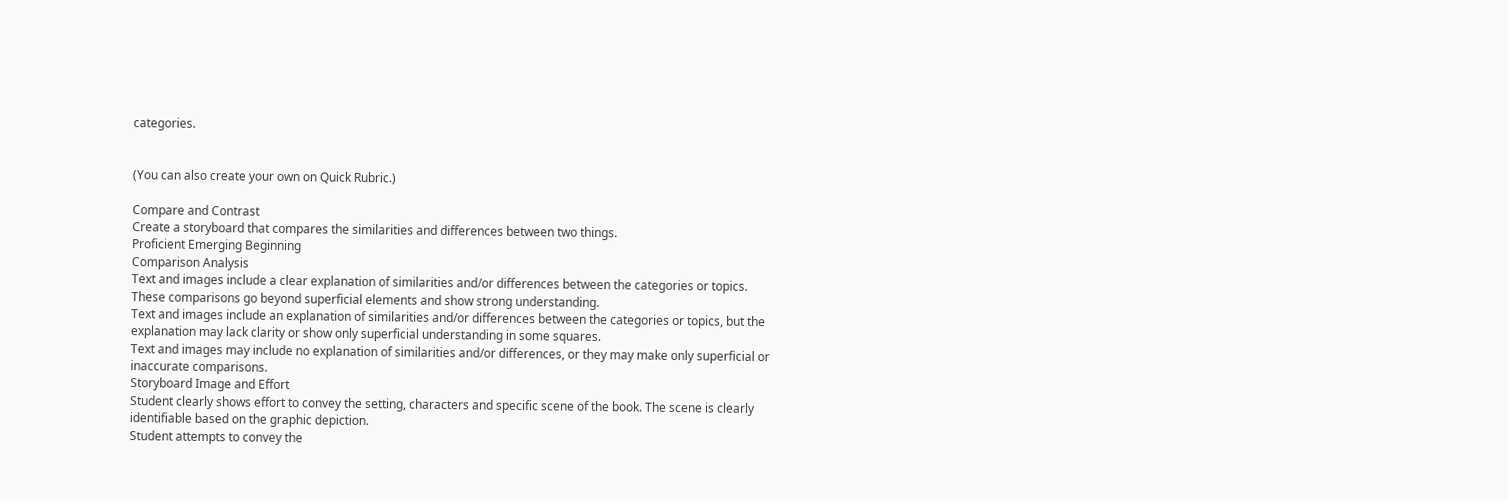categories.


(You can also create your own on Quick Rubric.)

Compare and Contrast
Create a storyboard that compares the similarities and differences between two things.
Proficient Emerging Beginning
Comparison Analysis
Text and images include a clear explanation of similarities and/or differences between the categories or topics. These comparisons go beyond superficial elements and show strong understanding.
Text and images include an explanation of similarities and/or differences between the categories or topics, but the explanation may lack clarity or show only superficial understanding in some squares.
Text and images may include no explanation of similarities and/or differences, or they may make only superficial or inaccurate comparisons.
Storyboard Image and Effort
Student clearly shows effort to convey the setting, characters and specific scene of the book. The scene is clearly identifiable based on the graphic depiction.
Student attempts to convey the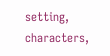setting, characters,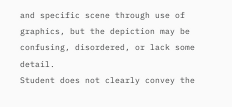and specific scene through use of graphics, but the depiction may be confusing, disordered, or lack some detail.
Student does not clearly convey the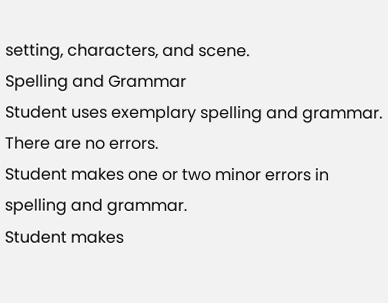setting, characters, and scene.
Spelling and Grammar
Student uses exemplary spelling and grammar. There are no errors.
Student makes one or two minor errors in spelling and grammar.
Student makes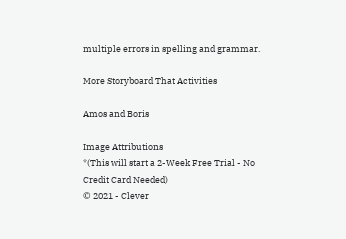multiple errors in spelling and grammar.

More Storyboard That Activities

Amos and Boris

Image Attributions
*(This will start a 2-Week Free Trial - No Credit Card Needed)
© 2021 - Clever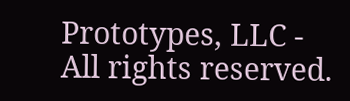Prototypes, LLC - All rights reserved.